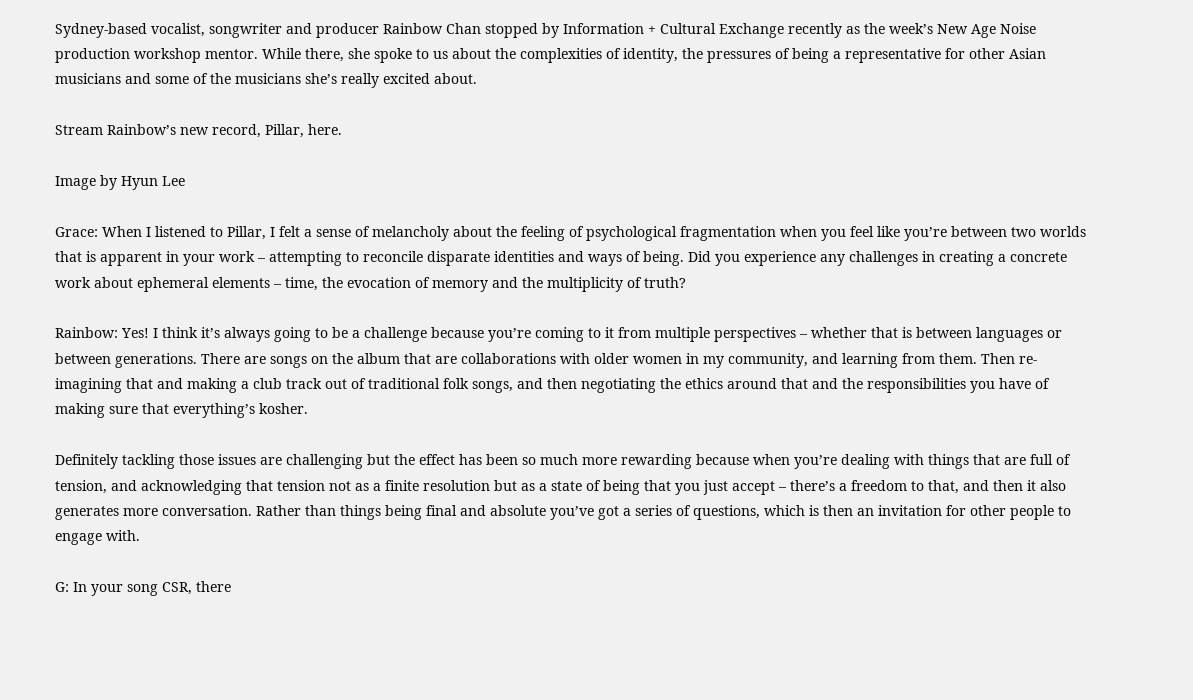Sydney-based vocalist, songwriter and producer Rainbow Chan stopped by Information + Cultural Exchange recently as the week’s New Age Noise production workshop mentor. While there, she spoke to us about the complexities of identity, the pressures of being a representative for other Asian musicians and some of the musicians she’s really excited about.

Stream Rainbow’s new record, Pillar, here.

Image by Hyun Lee

Grace: When I listened to Pillar, I felt a sense of melancholy about the feeling of psychological fragmentation when you feel like you’re between two worlds that is apparent in your work – attempting to reconcile disparate identities and ways of being. Did you experience any challenges in creating a concrete work about ephemeral elements – time, the evocation of memory and the multiplicity of truth?

Rainbow: Yes! I think it’s always going to be a challenge because you’re coming to it from multiple perspectives – whether that is between languages or between generations. There are songs on the album that are collaborations with older women in my community, and learning from them. Then re-imagining that and making a club track out of traditional folk songs, and then negotiating the ethics around that and the responsibilities you have of making sure that everything’s kosher.

Definitely tackling those issues are challenging but the effect has been so much more rewarding because when you’re dealing with things that are full of tension, and acknowledging that tension not as a finite resolution but as a state of being that you just accept – there’s a freedom to that, and then it also generates more conversation. Rather than things being final and absolute you’ve got a series of questions, which is then an invitation for other people to engage with.

G: In your song CSR, there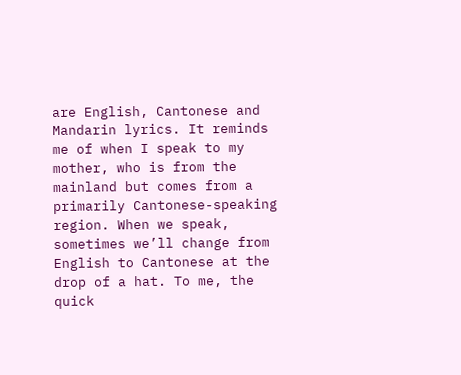are English, Cantonese and Mandarin lyrics. It reminds me of when I speak to my mother, who is from the mainland but comes from a primarily Cantonese-speaking region. When we speak, sometimes we’ll change from English to Cantonese at the drop of a hat. To me, the quick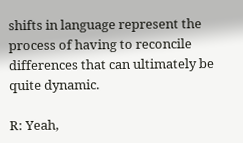shifts in language represent the process of having to reconcile differences that can ultimately be quite dynamic.

R: Yeah,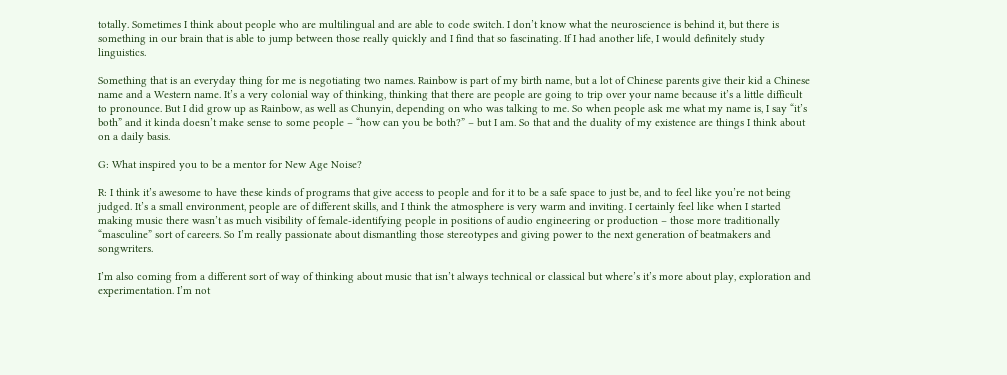totally. Sometimes I think about people who are multilingual and are able to code switch. I don’t know what the neuroscience is behind it, but there is something in our brain that is able to jump between those really quickly and I find that so fascinating. If I had another life, I would definitely study linguistics.

Something that is an everyday thing for me is negotiating two names. Rainbow is part of my birth name, but a lot of Chinese parents give their kid a Chinese name and a Western name. It’s a very colonial way of thinking, thinking that there are people are going to trip over your name because it’s a little difficult to pronounce. But I did grow up as Rainbow, as well as Chunyin, depending on who was talking to me. So when people ask me what my name is, I say “it’s both” and it kinda doesn’t make sense to some people – “how can you be both?” – but I am. So that and the duality of my existence are things I think about on a daily basis.

G: What inspired you to be a mentor for New Age Noise?

R: I think it’s awesome to have these kinds of programs that give access to people and for it to be a safe space to just be, and to feel like you’re not being judged. It’s a small environment, people are of different skills, and I think the atmosphere is very warm and inviting. I certainly feel like when I started making music there wasn’t as much visibility of female-identifying people in positions of audio engineering or production – those more traditionally “masculine” sort of careers. So I’m really passionate about dismantling those stereotypes and giving power to the next generation of beatmakers and songwriters.

I’m also coming from a different sort of way of thinking about music that isn’t always technical or classical but where’s it’s more about play, exploration and experimentation. I’m not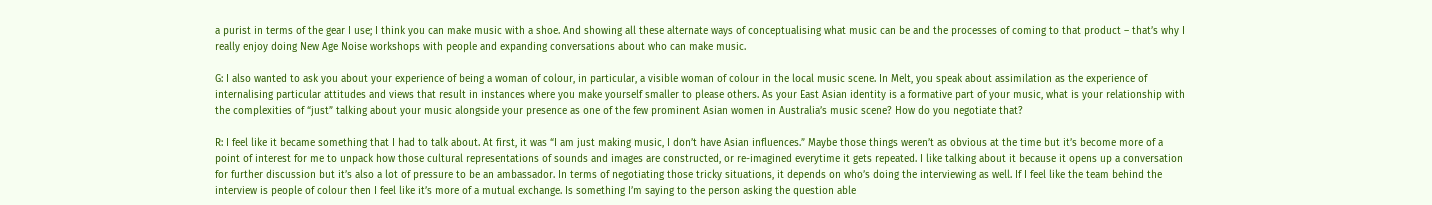a purist in terms of the gear I use; I think you can make music with a shoe. And showing all these alternate ways of conceptualising what music can be and the processes of coming to that product – that’s why I really enjoy doing New Age Noise workshops with people and expanding conversations about who can make music.

G: I also wanted to ask you about your experience of being a woman of colour, in particular, a visible woman of colour in the local music scene. In Melt, you speak about assimilation as the experience of internalising particular attitudes and views that result in instances where you make yourself smaller to please others. As your East Asian identity is a formative part of your music, what is your relationship with the complexities of “just” talking about your music alongside your presence as one of the few prominent Asian women in Australia’s music scene? How do you negotiate that?

R: I feel like it became something that I had to talk about. At first, it was “I am just making music, I don’t have Asian influences.” Maybe those things weren’t as obvious at the time but it’s become more of a point of interest for me to unpack how those cultural representations of sounds and images are constructed, or re-imagined everytime it gets repeated. I like talking about it because it opens up a conversation for further discussion but it’s also a lot of pressure to be an ambassador. In terms of negotiating those tricky situations, it depends on who’s doing the interviewing as well. If I feel like the team behind the interview is people of colour then I feel like it’s more of a mutual exchange. Is something I’m saying to the person asking the question able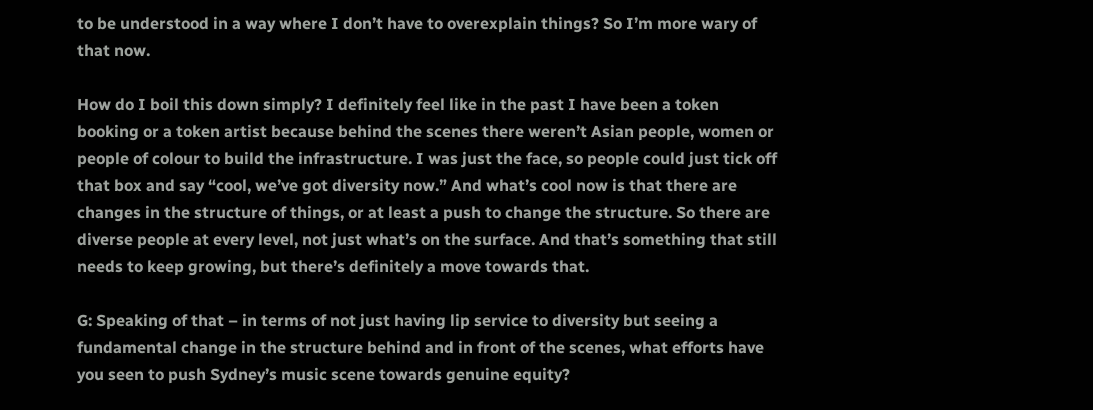to be understood in a way where I don’t have to overexplain things? So I’m more wary of that now.

How do I boil this down simply? I definitely feel like in the past I have been a token booking or a token artist because behind the scenes there weren’t Asian people, women or people of colour to build the infrastructure. I was just the face, so people could just tick off that box and say “cool, we’ve got diversity now.” And what’s cool now is that there are changes in the structure of things, or at least a push to change the structure. So there are diverse people at every level, not just what’s on the surface. And that’s something that still needs to keep growing, but there’s definitely a move towards that.

G: Speaking of that – in terms of not just having lip service to diversity but seeing a fundamental change in the structure behind and in front of the scenes, what efforts have you seen to push Sydney’s music scene towards genuine equity?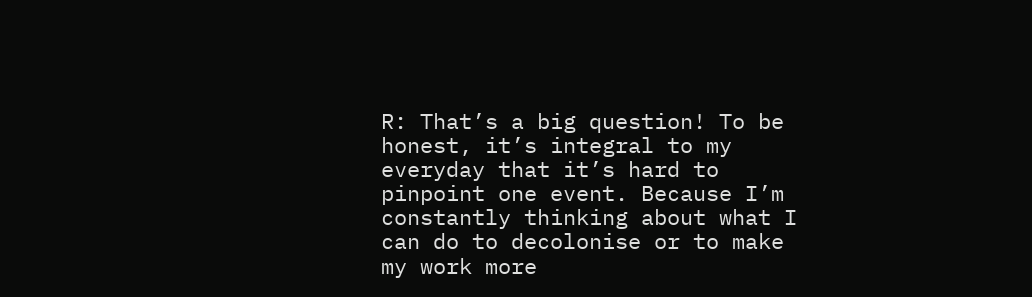R: That’s a big question! To be honest, it’s integral to my everyday that it’s hard to pinpoint one event. Because I’m constantly thinking about what I can do to decolonise or to make my work more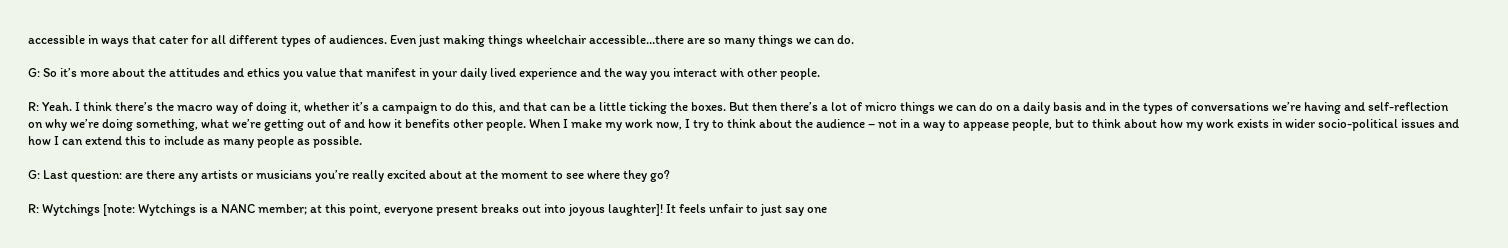accessible in ways that cater for all different types of audiences. Even just making things wheelchair accessible…there are so many things we can do.

G: So it’s more about the attitudes and ethics you value that manifest in your daily lived experience and the way you interact with other people.

R: Yeah. I think there’s the macro way of doing it, whether it’s a campaign to do this, and that can be a little ticking the boxes. But then there’s a lot of micro things we can do on a daily basis and in the types of conversations we’re having and self-reflection on why we’re doing something, what we’re getting out of and how it benefits other people. When I make my work now, I try to think about the audience – not in a way to appease people, but to think about how my work exists in wider socio-political issues and how I can extend this to include as many people as possible.

G: Last question: are there any artists or musicians you’re really excited about at the moment to see where they go?

R: Wytchings [note: Wytchings is a NANC member; at this point, everyone present breaks out into joyous laughter]! It feels unfair to just say one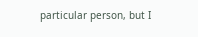particular person, but I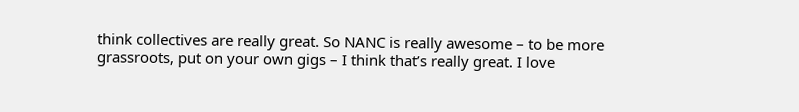think collectives are really great. So NANC is really awesome – to be more grassroots, put on your own gigs – I think that’s really great. I love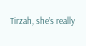Tirzah, she’s really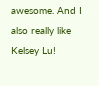awesome. And I also really like Kelsey Lu!